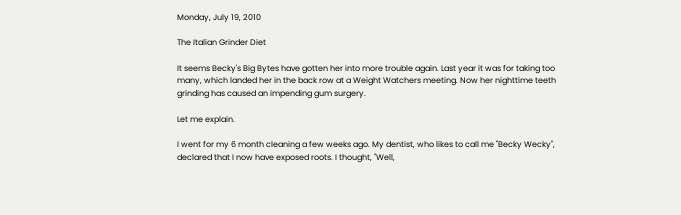Monday, July 19, 2010

The Italian Grinder Diet

It seems Becky's Big Bytes have gotten her into more trouble again. Last year it was for taking too many, which landed her in the back row at a Weight Watchers meeting. Now her nighttime teeth grinding has caused an impending gum surgery.

Let me explain.

I went for my 6 month cleaning a few weeks ago. My dentist, who likes to call me "Becky Wecky", declared that I now have exposed roots. I thought, "Well,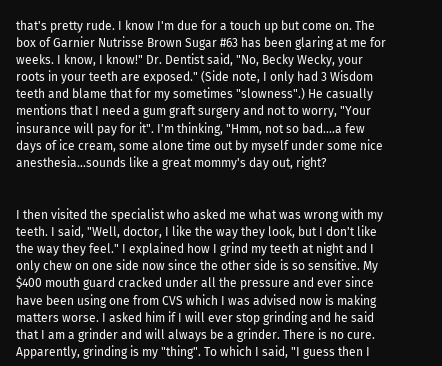that's pretty rude. I know I'm due for a touch up but come on. The box of Garnier Nutrisse Brown Sugar #63 has been glaring at me for weeks. I know, I know!" Dr. Dentist said, "No, Becky Wecky, your roots in your teeth are exposed." (Side note, I only had 3 Wisdom teeth and blame that for my sometimes "slowness".) He casually mentions that I need a gum graft surgery and not to worry, "Your insurance will pay for it". I'm thinking, "Hmm, not so bad....a few days of ice cream, some alone time out by myself under some nice anesthesia...sounds like a great mommy's day out, right?


I then visited the specialist who asked me what was wrong with my teeth. I said, "Well, doctor, I like the way they look, but I don't like the way they feel." I explained how I grind my teeth at night and I only chew on one side now since the other side is so sensitive. My $400 mouth guard cracked under all the pressure and ever since have been using one from CVS which I was advised now is making matters worse. I asked him if I will ever stop grinding and he said that I am a grinder and will always be a grinder. There is no cure. Apparently, grinding is my "thing". To which I said, "I guess then I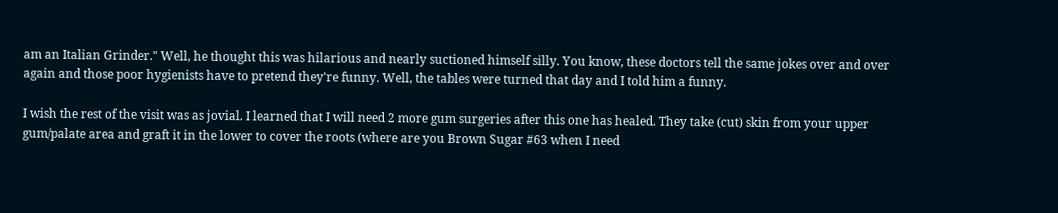am an Italian Grinder." Well, he thought this was hilarious and nearly suctioned himself silly. You know, these doctors tell the same jokes over and over again and those poor hygienists have to pretend they're funny. Well, the tables were turned that day and I told him a funny.

I wish the rest of the visit was as jovial. I learned that I will need 2 more gum surgeries after this one has healed. They take (cut) skin from your upper gum/palate area and graft it in the lower to cover the roots (where are you Brown Sugar #63 when I need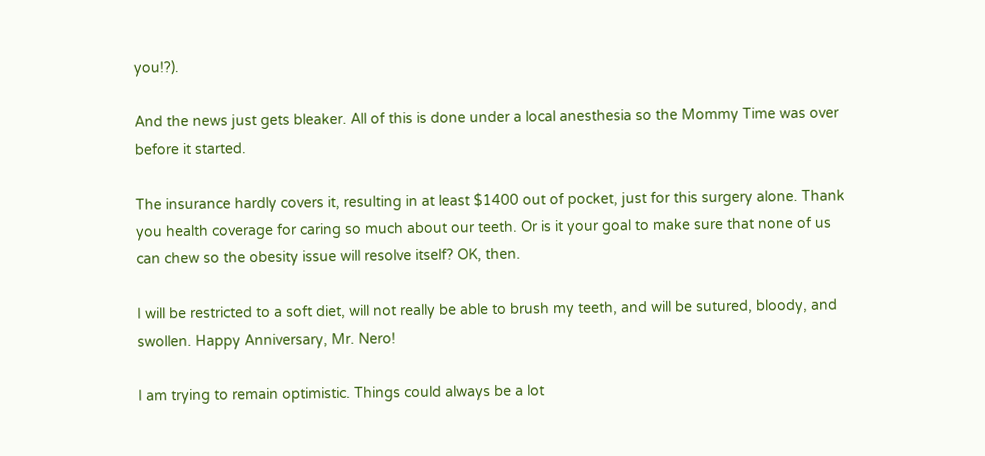you!?).

And the news just gets bleaker. All of this is done under a local anesthesia so the Mommy Time was over before it started.

The insurance hardly covers it, resulting in at least $1400 out of pocket, just for this surgery alone. Thank you health coverage for caring so much about our teeth. Or is it your goal to make sure that none of us can chew so the obesity issue will resolve itself? OK, then.

I will be restricted to a soft diet, will not really be able to brush my teeth, and will be sutured, bloody, and swollen. Happy Anniversary, Mr. Nero!

I am trying to remain optimistic. Things could always be a lot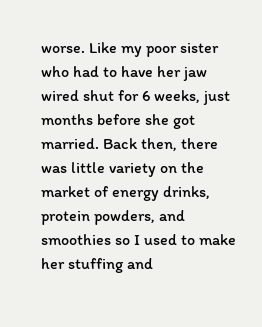worse. Like my poor sister who had to have her jaw wired shut for 6 weeks, just months before she got married. Back then, there was little variety on the market of energy drinks, protein powders, and smoothies so I used to make her stuffing and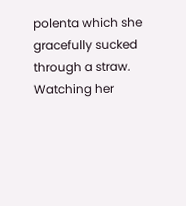polenta which she gracefully sucked through a straw. Watching her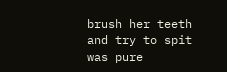brush her teeth and try to spit was pure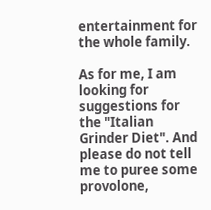entertainment for the whole family.

As for me, I am looking for suggestions for the "Italian Grinder Diet". And please do not tell me to puree some provolone,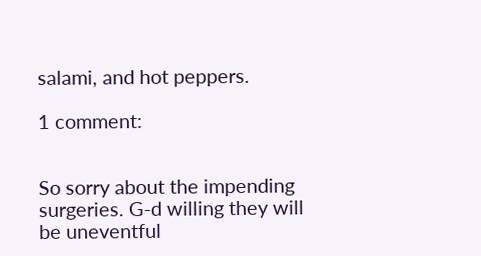salami, and hot peppers.

1 comment:


So sorry about the impending surgeries. G-d willing they will be uneventful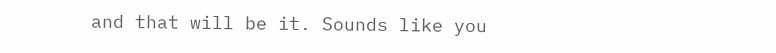and that will be it. Sounds like you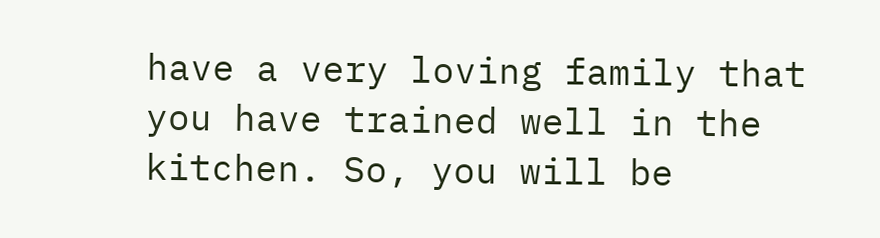have a very loving family that you have trained well in the kitchen. So, you will be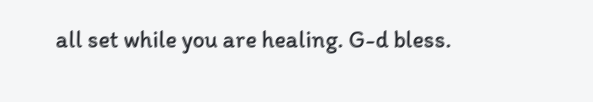all set while you are healing. G-d bless.